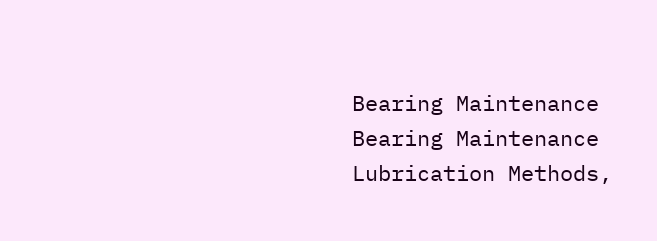Bearing Maintenance
Bearing Maintenance
Lubrication Methods,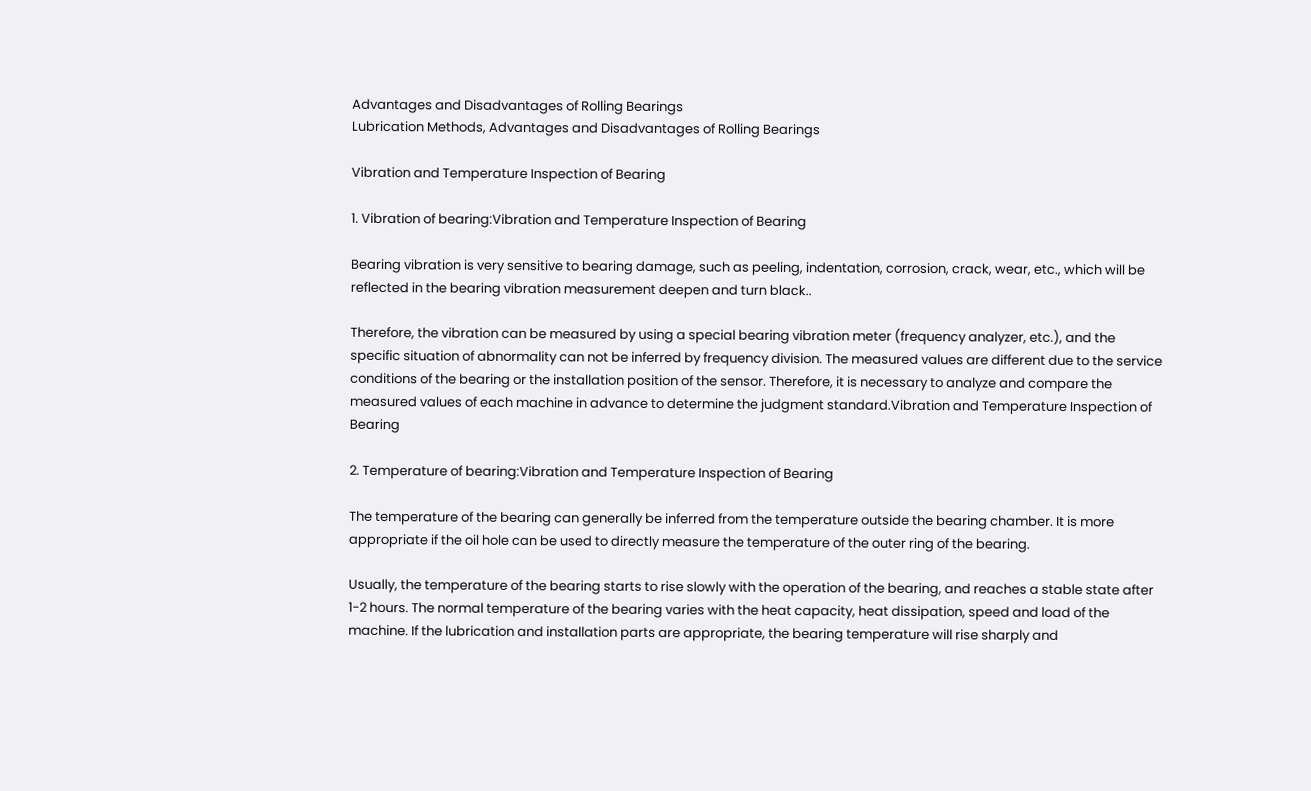Advantages and Disadvantages of Rolling Bearings
Lubrication Methods, Advantages and Disadvantages of Rolling Bearings

Vibration and Temperature Inspection of Bearing

1. Vibration of bearing:Vibration and Temperature Inspection of Bearing

Bearing vibration is very sensitive to bearing damage, such as peeling, indentation, corrosion, crack, wear, etc., which will be reflected in the bearing vibration measurement deepen and turn black..

Therefore, the vibration can be measured by using a special bearing vibration meter (frequency analyzer, etc.), and the specific situation of abnormality can not be inferred by frequency division. The measured values are different due to the service conditions of the bearing or the installation position of the sensor. Therefore, it is necessary to analyze and compare the measured values of each machine in advance to determine the judgment standard.Vibration and Temperature Inspection of Bearing

2. Temperature of bearing:Vibration and Temperature Inspection of Bearing

The temperature of the bearing can generally be inferred from the temperature outside the bearing chamber. It is more appropriate if the oil hole can be used to directly measure the temperature of the outer ring of the bearing.

Usually, the temperature of the bearing starts to rise slowly with the operation of the bearing, and reaches a stable state after 1-2 hours. The normal temperature of the bearing varies with the heat capacity, heat dissipation, speed and load of the machine. If the lubrication and installation parts are appropriate, the bearing temperature will rise sharply and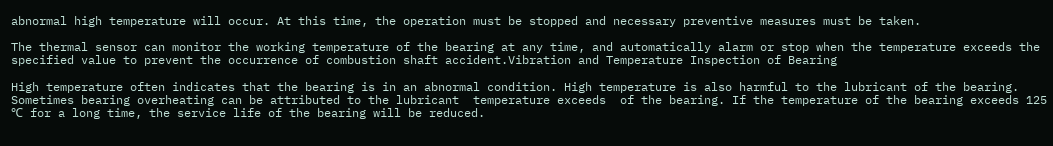abnormal high temperature will occur. At this time, the operation must be stopped and necessary preventive measures must be taken.

The thermal sensor can monitor the working temperature of the bearing at any time, and automatically alarm or stop when the temperature exceeds the specified value to prevent the occurrence of combustion shaft accident.Vibration and Temperature Inspection of Bearing

High temperature often indicates that the bearing is in an abnormal condition. High temperature is also harmful to the lubricant of the bearing. Sometimes bearing overheating can be attributed to the lubricant  temperature exceeds  of the bearing. If the temperature of the bearing exceeds 125 ℃ for a long time, the service life of the bearing will be reduced.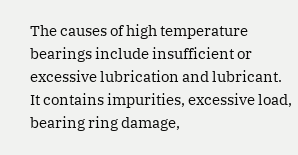The causes of high temperature bearings include insufficient or excessive lubrication and lubricant. It contains impurities, excessive load, bearing ring damage,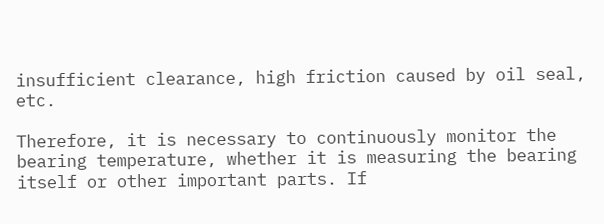insufficient clearance, high friction caused by oil seal, etc.

Therefore, it is necessary to continuously monitor the bearing temperature, whether it is measuring the bearing itself or other important parts. If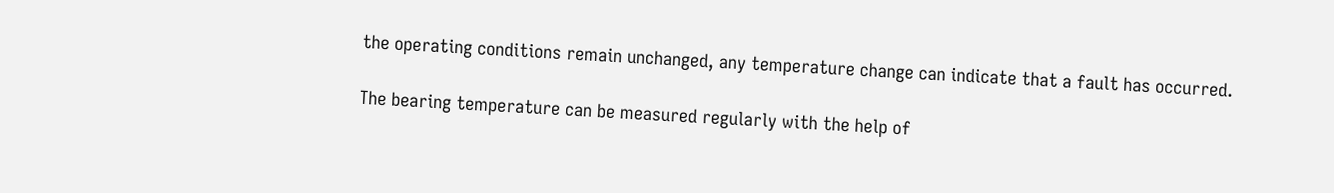the operating conditions remain unchanged, any temperature change can indicate that a fault has occurred.

The bearing temperature can be measured regularly with the help of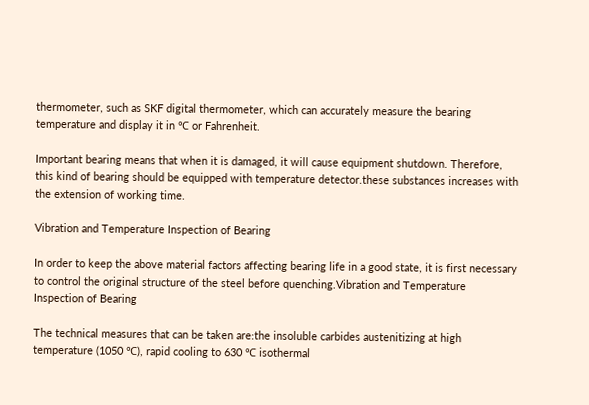thermometer, such as SKF digital thermometer, which can accurately measure the bearing temperature and display it in ℃ or Fahrenheit.

Important bearing means that when it is damaged, it will cause equipment shutdown. Therefore, this kind of bearing should be equipped with temperature detector.these substances increases with the extension of working time.

Vibration and Temperature Inspection of Bearing

In order to keep the above material factors affecting bearing life in a good state, it is first necessary to control the original structure of the steel before quenching.Vibration and Temperature Inspection of Bearing

The technical measures that can be taken are:the insoluble carbides austenitizing at high temperature (1050 ℃), rapid cooling to 630 ℃ isothermal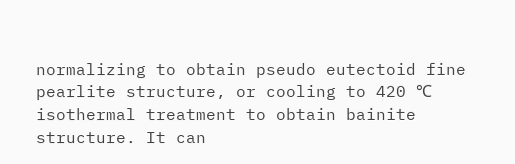normalizing to obtain pseudo eutectoid fine pearlite structure, or cooling to 420 ℃ isothermal treatment to obtain bainite structure. It can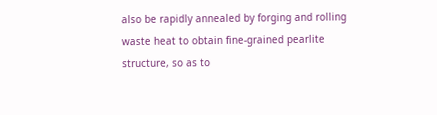also be rapidly annealed by forging and rolling waste heat to obtain fine-grained pearlite structure, so as to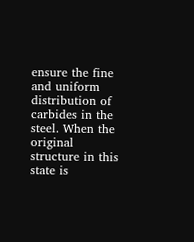ensure the fine and uniform distribution of carbides in the steel. When the original structure in this state is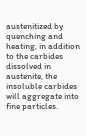austenitized by quenching and heating, in addition to the carbides dissolved in austenite, the insoluble carbides will aggregate into fine particles.